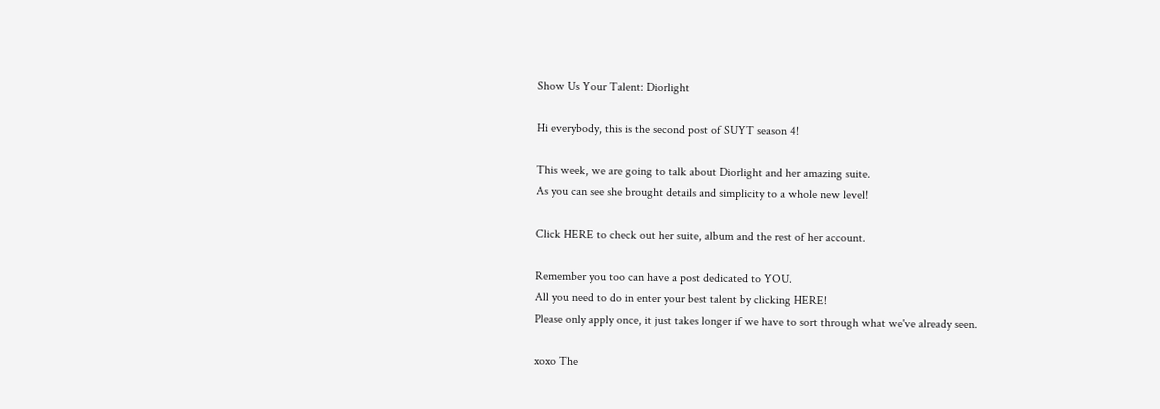Show Us Your Talent: Diorlight

Hi everybody, this is the second post of SUYT season 4!

This week, we are going to talk about Diorlight and her amazing suite.
As you can see she brought details and simplicity to a whole new level!

Click HERE to check out her suite, album and the rest of her account.

Remember you too can have a post dedicated to YOU.
All you need to do in enter your best talent by clicking HERE!
Please only apply once, it just takes longer if we have to sort through what we've already seen.

xoxo The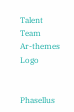Talent Team
Ar-themes Logo


Phasellus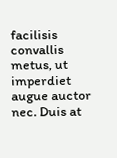facilisis convallis metus, ut imperdiet augue auctor nec. Duis at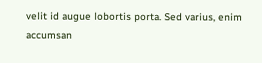velit id augue lobortis porta. Sed varius, enim accumsan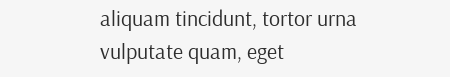aliquam tincidunt, tortor urna vulputate quam, eget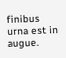finibus urna est in augue.